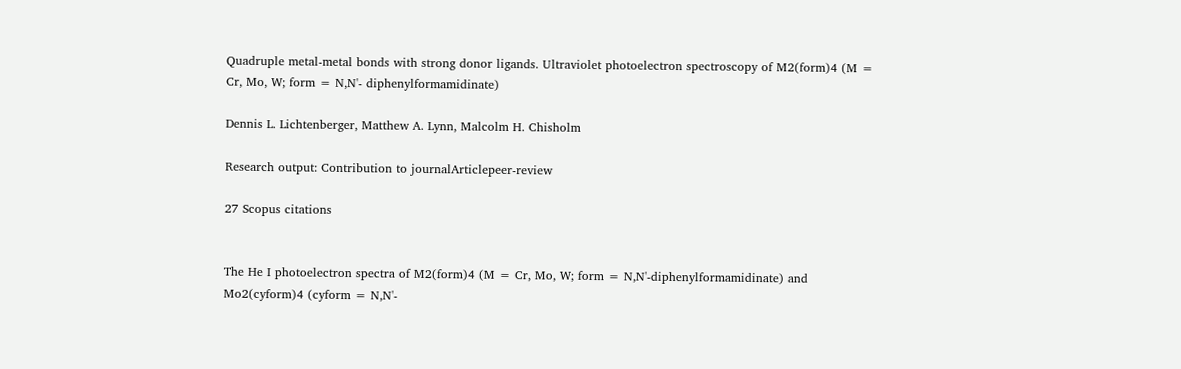Quadruple metal-metal bonds with strong donor ligands. Ultraviolet photoelectron spectroscopy of M2(form)4 (M = Cr, Mo, W; form = N,N'- diphenylformamidinate)

Dennis L. Lichtenberger, Matthew A. Lynn, Malcolm H. Chisholm

Research output: Contribution to journalArticlepeer-review

27 Scopus citations


The He I photoelectron spectra of M2(form)4 (M = Cr, Mo, W; form = N,N'-diphenylformamidinate) and Mo2(cyform)4 (cyform = N,N'-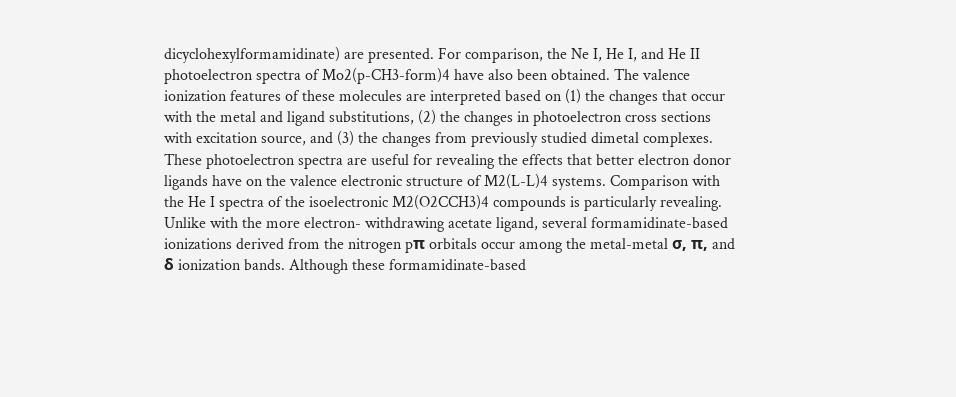dicyclohexylformamidinate) are presented. For comparison, the Ne I, He I, and He II photoelectron spectra of Mo2(p-CH3-form)4 have also been obtained. The valence ionization features of these molecules are interpreted based on (1) the changes that occur with the metal and ligand substitutions, (2) the changes in photoelectron cross sections with excitation source, and (3) the changes from previously studied dimetal complexes. These photoelectron spectra are useful for revealing the effects that better electron donor ligands have on the valence electronic structure of M2(L-L)4 systems. Comparison with the He I spectra of the isoelectronic M2(O2CCH3)4 compounds is particularly revealing. Unlike with the more electron- withdrawing acetate ligand, several formamidinate-based ionizations derived from the nitrogen pπ orbitals occur among the metal-metal σ, π, and δ ionization bands. Although these formamidinate-based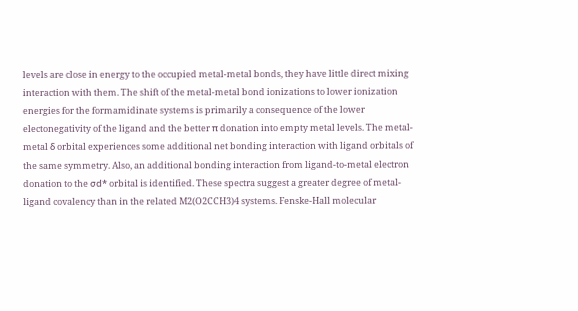levels are close in energy to the occupied metal-metal bonds, they have little direct mixing interaction with them. The shift of the metal-metal bond ionizations to lower ionization energies for the formamidinate systems is primarily a consequence of the lower electonegativity of the ligand and the better π donation into empty metal levels. The metal-metal δ orbital experiences some additional net bonding interaction with ligand orbitals of the same symmetry. Also, an additional bonding interaction from ligand-to-metal electron donation to the σd* orbital is identified. These spectra suggest a greater degree of metal- ligand covalency than in the related M2(O2CCH3)4 systems. Fenske-Hall molecular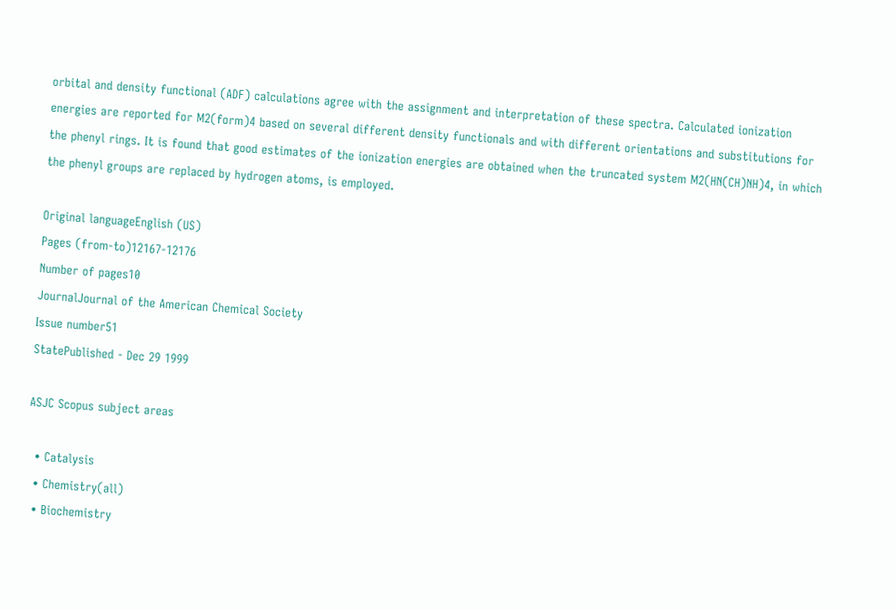orbital and density functional (ADF) calculations agree with the assignment and interpretation of these spectra. Calculated ionization energies are reported for M2(form)4 based on several different density functionals and with different orientations and substitutions for the phenyl rings. It is found that good estimates of the ionization energies are obtained when the truncated system M2(HN(CH)NH)4, in which the phenyl groups are replaced by hydrogen atoms, is employed.

Original languageEnglish (US)
Pages (from-to)12167-12176
Number of pages10
JournalJournal of the American Chemical Society
Issue number51
StatePublished - Dec 29 1999

ASJC Scopus subject areas

  • Catalysis
  • Chemistry(all)
  • Biochemistry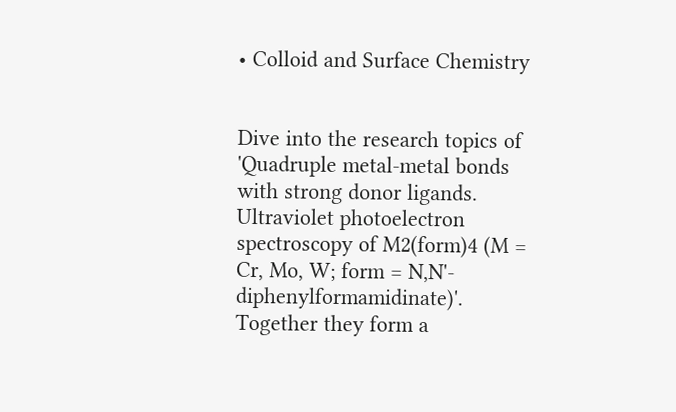• Colloid and Surface Chemistry


Dive into the research topics of 'Quadruple metal-metal bonds with strong donor ligands. Ultraviolet photoelectron spectroscopy of M2(form)4 (M = Cr, Mo, W; form = N,N'- diphenylformamidinate)'. Together they form a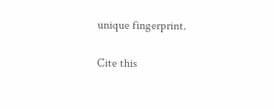unique fingerprint.

Cite this